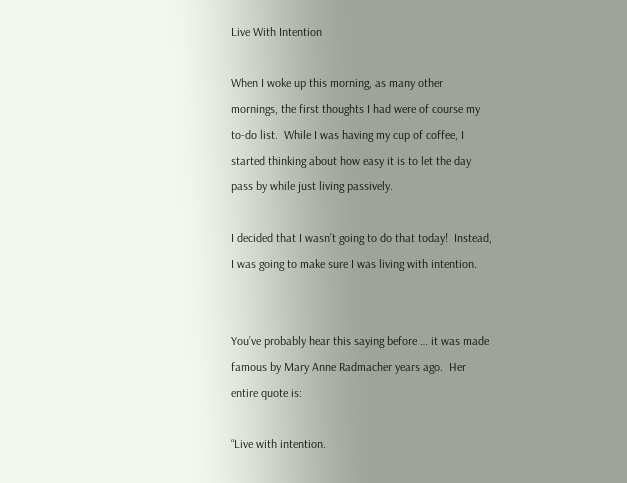Live With Intention

When I woke up this morning, as many other mornings, the first thoughts I had were of course my to-do list.  While I was having my cup of coffee, I started thinking about how easy it is to let the day pass by while just living passively.

I decided that I wasn’t going to do that today!  Instead, I was going to make sure I was living with intention.


You’ve probably hear this saying before … it was made famous by Mary Anne Radmacher years ago.  Her entire quote is:

“Live with intention.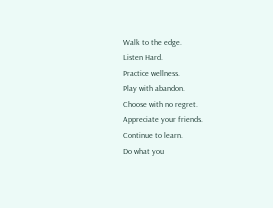Walk to the edge.
Listen Hard.
Practice wellness.
Play with abandon.
Choose with no regret.
Appreciate your friends.
Continue to learn.
Do what you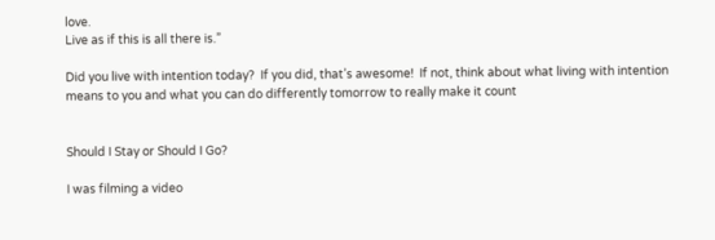love.
Live as if this is all there is.”

Did you live with intention today?  If you did, that’s awesome!  If not, think about what living with intention means to you and what you can do differently tomorrow to really make it count


Should I Stay or Should I Go?

I was filming a video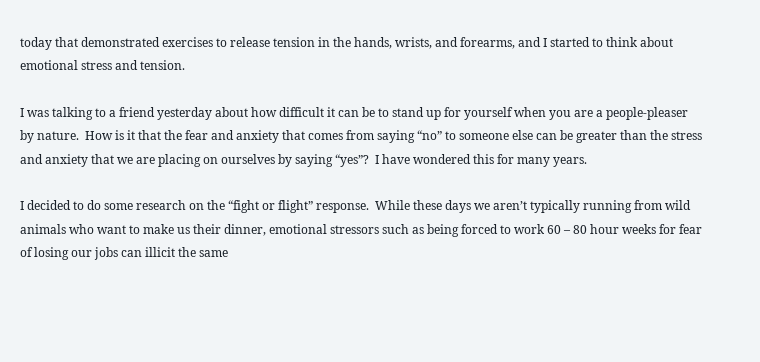today that demonstrated exercises to release tension in the hands, wrists, and forearms, and I started to think about emotional stress and tension.

I was talking to a friend yesterday about how difficult it can be to stand up for yourself when you are a people-pleaser by nature.  How is it that the fear and anxiety that comes from saying “no” to someone else can be greater than the stress and anxiety that we are placing on ourselves by saying “yes”?  I have wondered this for many years.

I decided to do some research on the “fight or flight” response.  While these days we aren’t typically running from wild animals who want to make us their dinner, emotional stressors such as being forced to work 60 – 80 hour weeks for fear of losing our jobs can illicit the same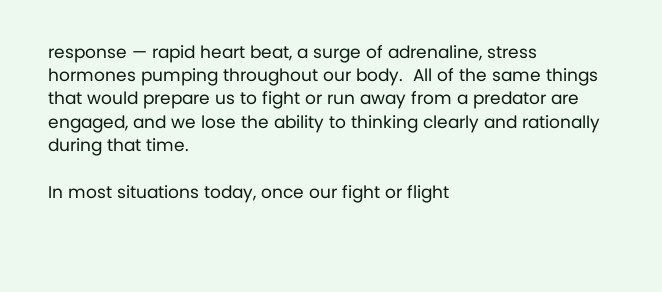response — rapid heart beat, a surge of adrenaline, stress hormones pumping throughout our body.  All of the same things that would prepare us to fight or run away from a predator are engaged, and we lose the ability to thinking clearly and rationally during that time.

In most situations today, once our fight or flight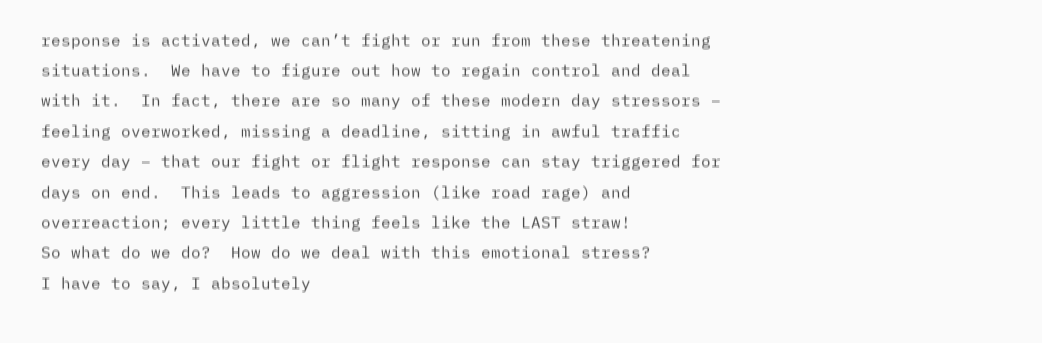response is activated, we can’t fight or run from these threatening situations.  We have to figure out how to regain control and deal with it.  In fact, there are so many of these modern day stressors – feeling overworked, missing a deadline, sitting in awful traffic every day – that our fight or flight response can stay triggered for days on end.  This leads to aggression (like road rage) and overreaction; every little thing feels like the LAST straw!
So what do we do?  How do we deal with this emotional stress?
I have to say, I absolutely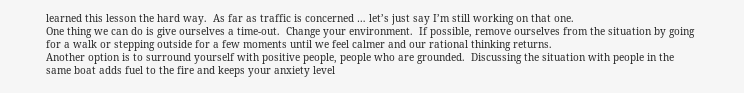learned this lesson the hard way.  As far as traffic is concerned … let’s just say I’m still working on that one.
One thing we can do is give ourselves a time-out.  Change your environment.  If possible, remove ourselves from the situation by going for a walk or stepping outside for a few moments until we feel calmer and our rational thinking returns.
Another option is to surround yourself with positive people, people who are grounded.  Discussing the situation with people in the same boat adds fuel to the fire and keeps your anxiety level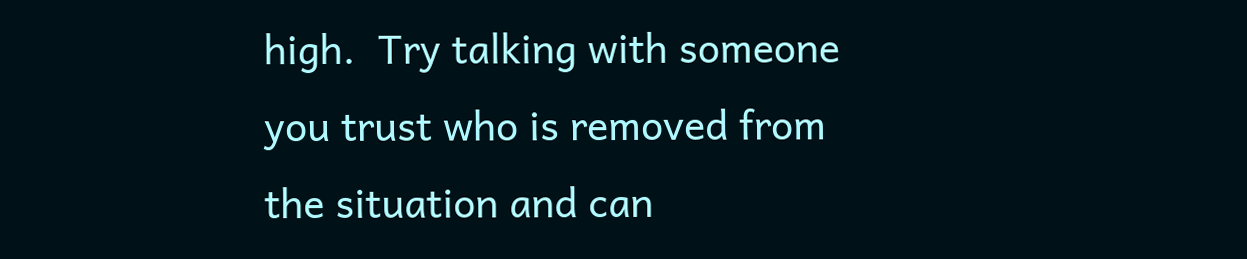high.  Try talking with someone you trust who is removed from the situation and can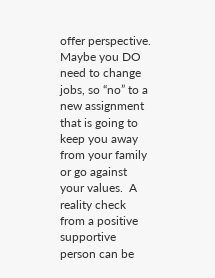offer perspective.  Maybe you DO need to change jobs, so “no” to a new assignment that is going to keep you away from your family or go against your values.  A reality check from a positive supportive person can be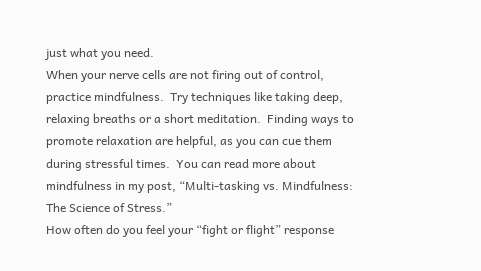just what you need.
When your nerve cells are not firing out of control, practice mindfulness.  Try techniques like taking deep, relaxing breaths or a short meditation.  Finding ways to promote relaxation are helpful, as you can cue them during stressful times.  You can read more about mindfulness in my post, “Multi-tasking vs. Mindfulness: The Science of Stress.”
How often do you feel your “fight or flight” response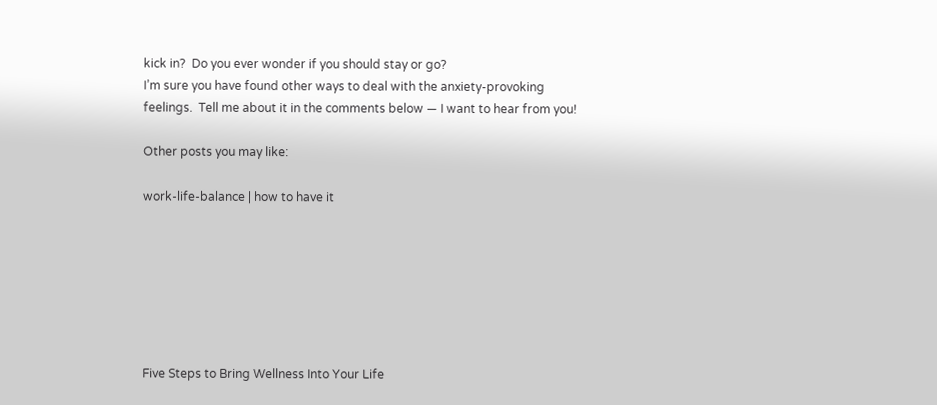kick in?  Do you ever wonder if you should stay or go?
I’m sure you have found other ways to deal with the anxiety-provoking feelings.  Tell me about it in the comments below — I want to hear from you!

Other posts you may like:

work-life-balance | how to have it







Five Steps to Bring Wellness Into Your Life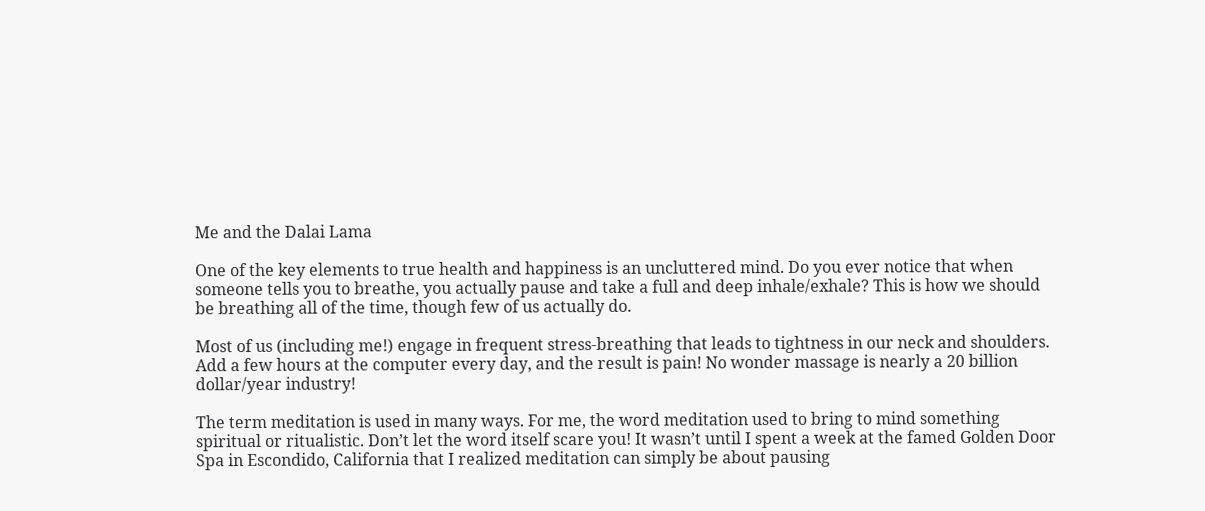Me and the Dalai Lama

One of the key elements to true health and happiness is an uncluttered mind. Do you ever notice that when someone tells you to breathe, you actually pause and take a full and deep inhale/exhale? This is how we should be breathing all of the time, though few of us actually do.

Most of us (including me!) engage in frequent stress-breathing that leads to tightness in our neck and shoulders. Add a few hours at the computer every day, and the result is pain! No wonder massage is nearly a 20 billion dollar/year industry!

The term meditation is used in many ways. For me, the word meditation used to bring to mind something spiritual or ritualistic. Don’t let the word itself scare you! It wasn’t until I spent a week at the famed Golden Door Spa in Escondido, California that I realized meditation can simply be about pausing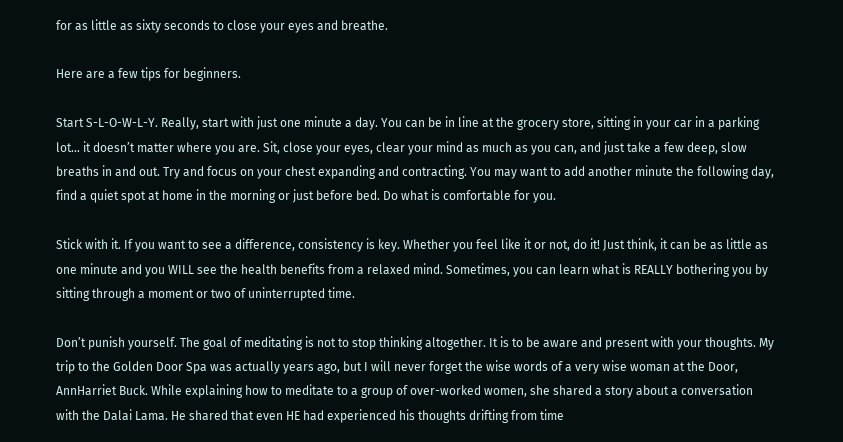for as little as sixty seconds to close your eyes and breathe.

Here are a few tips for beginners.

Start S-L-O-W-L-Y. Really, start with just one minute a day. You can be in line at the grocery store, sitting in your car in a parking lot… it doesn’t matter where you are. Sit, close your eyes, clear your mind as much as you can, and just take a few deep, slow breaths in and out. Try and focus on your chest expanding and contracting. You may want to add another minute the following day, find a quiet spot at home in the morning or just before bed. Do what is comfortable for you.

Stick with it. If you want to see a difference, consistency is key. Whether you feel like it or not, do it! Just think, it can be as little as one minute and you WILL see the health benefits from a relaxed mind. Sometimes, you can learn what is REALLY bothering you by sitting through a moment or two of uninterrupted time.

Don’t punish yourself. The goal of meditating is not to stop thinking altogether. It is to be aware and present with your thoughts. My trip to the Golden Door Spa was actually years ago, but I will never forget the wise words of a very wise woman at the Door, AnnHarriet Buck. While explaining how to meditate to a group of over-worked women, she shared a story about a conversation with the Dalai Lama. He shared that even HE had experienced his thoughts drifting from time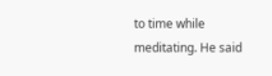to time while meditating. He said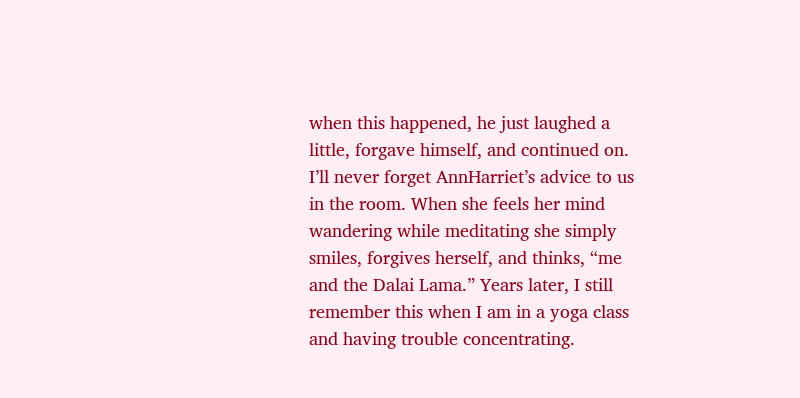when this happened, he just laughed a little, forgave himself, and continued on. I’ll never forget AnnHarriet’s advice to us in the room. When she feels her mind wandering while meditating she simply smiles, forgives herself, and thinks, “me and the Dalai Lama.” Years later, I still remember this when I am in a yoga class and having trouble concentrating.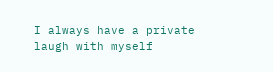I always have a private laugh with myself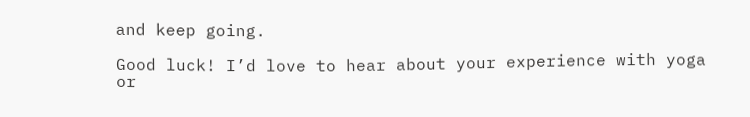and keep going.

Good luck! I’d love to hear about your experience with yoga or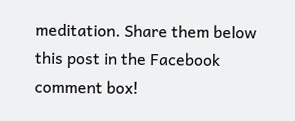meditation. Share them below this post in the Facebook comment box!